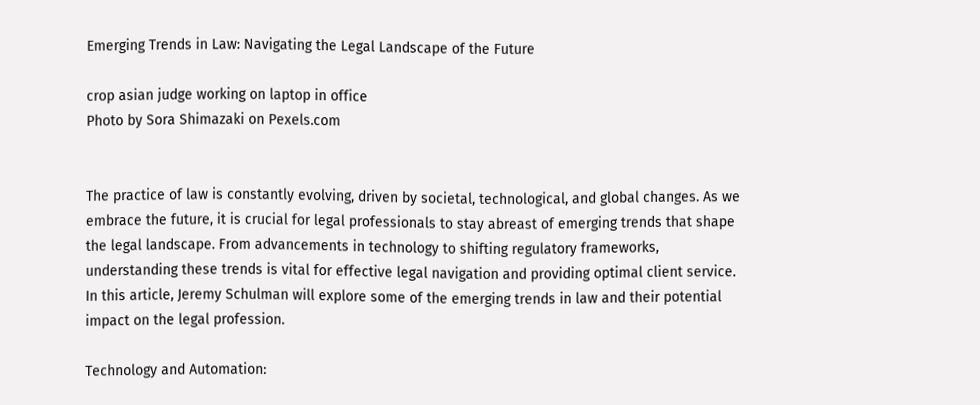Emerging Trends in Law: Navigating the Legal Landscape of the Future

crop asian judge working on laptop in office
Photo by Sora Shimazaki on Pexels.com


The practice of law is constantly evolving, driven by societal, technological, and global changes. As we embrace the future, it is crucial for legal professionals to stay abreast of emerging trends that shape the legal landscape. From advancements in technology to shifting regulatory frameworks, understanding these trends is vital for effective legal navigation and providing optimal client service. In this article, Jeremy Schulman will explore some of the emerging trends in law and their potential impact on the legal profession.

Technology and Automation: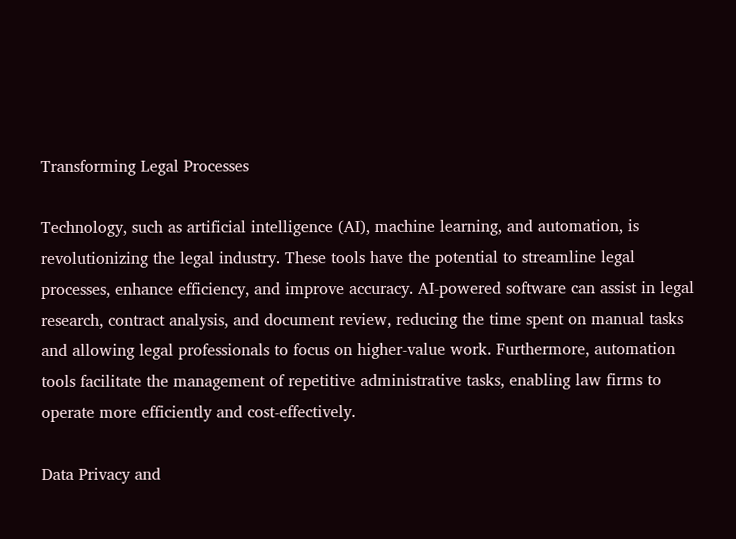Transforming Legal Processes

Technology, such as artificial intelligence (AI), machine learning, and automation, is revolutionizing the legal industry. These tools have the potential to streamline legal processes, enhance efficiency, and improve accuracy. AI-powered software can assist in legal research, contract analysis, and document review, reducing the time spent on manual tasks and allowing legal professionals to focus on higher-value work. Furthermore, automation tools facilitate the management of repetitive administrative tasks, enabling law firms to operate more efficiently and cost-effectively.

Data Privacy and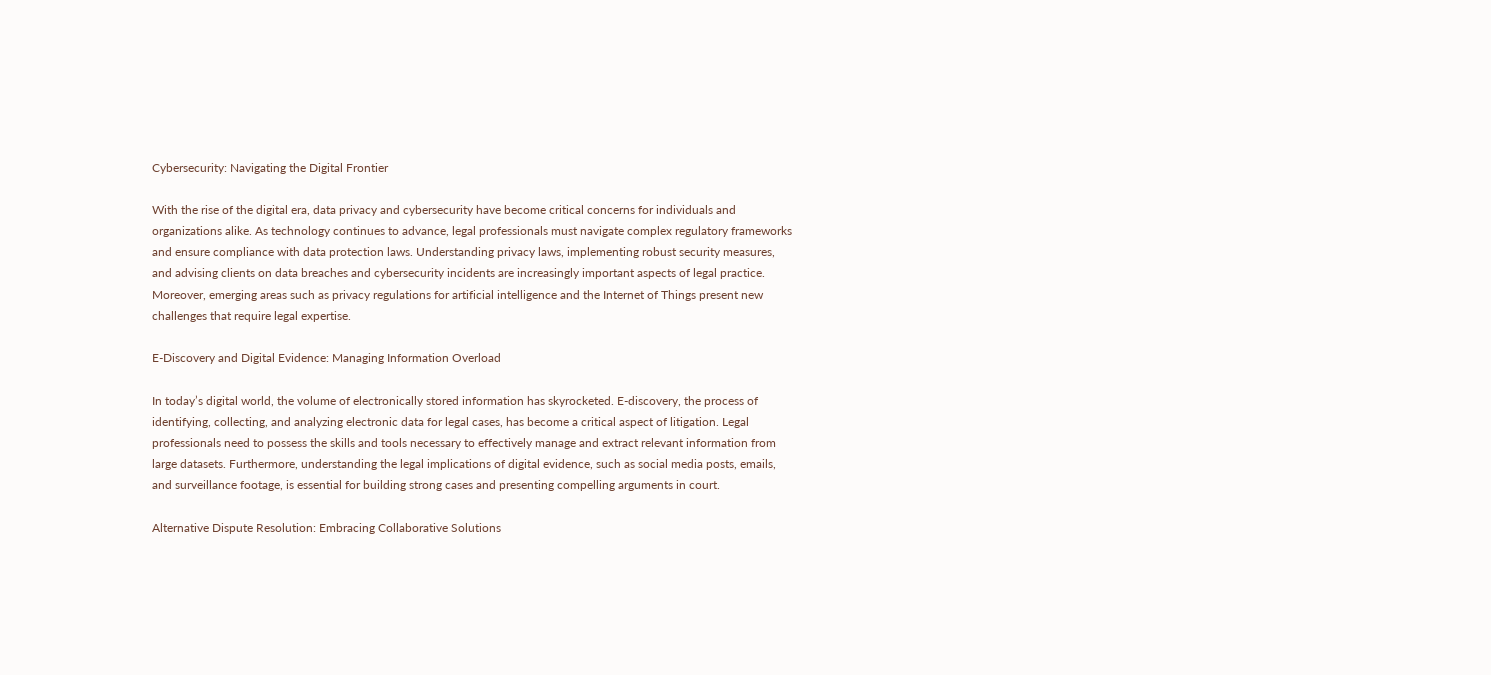Cybersecurity: Navigating the Digital Frontier

With the rise of the digital era, data privacy and cybersecurity have become critical concerns for individuals and organizations alike. As technology continues to advance, legal professionals must navigate complex regulatory frameworks and ensure compliance with data protection laws. Understanding privacy laws, implementing robust security measures, and advising clients on data breaches and cybersecurity incidents are increasingly important aspects of legal practice. Moreover, emerging areas such as privacy regulations for artificial intelligence and the Internet of Things present new challenges that require legal expertise.

E-Discovery and Digital Evidence: Managing Information Overload

In today’s digital world, the volume of electronically stored information has skyrocketed. E-discovery, the process of identifying, collecting, and analyzing electronic data for legal cases, has become a critical aspect of litigation. Legal professionals need to possess the skills and tools necessary to effectively manage and extract relevant information from large datasets. Furthermore, understanding the legal implications of digital evidence, such as social media posts, emails, and surveillance footage, is essential for building strong cases and presenting compelling arguments in court.

Alternative Dispute Resolution: Embracing Collaborative Solutions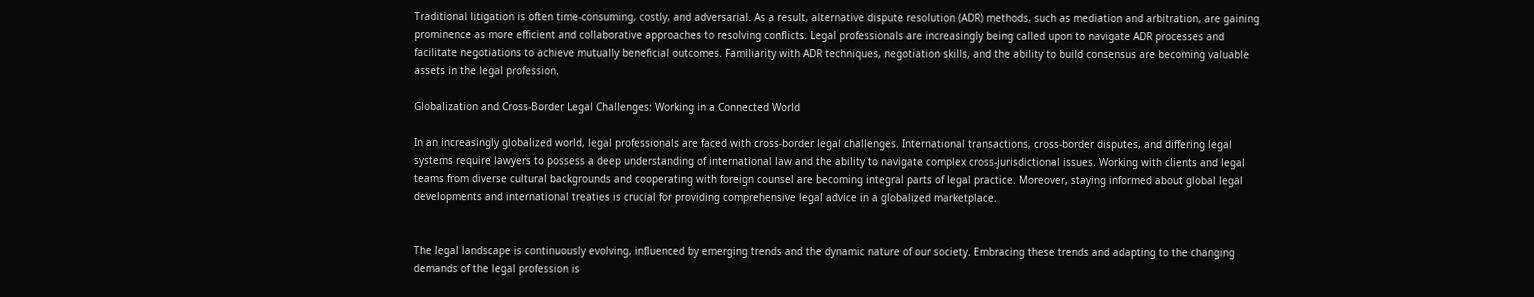Traditional litigation is often time-consuming, costly, and adversarial. As a result, alternative dispute resolution (ADR) methods, such as mediation and arbitration, are gaining prominence as more efficient and collaborative approaches to resolving conflicts. Legal professionals are increasingly being called upon to navigate ADR processes and facilitate negotiations to achieve mutually beneficial outcomes. Familiarity with ADR techniques, negotiation skills, and the ability to build consensus are becoming valuable assets in the legal profession.

Globalization and Cross-Border Legal Challenges: Working in a Connected World

In an increasingly globalized world, legal professionals are faced with cross-border legal challenges. International transactions, cross-border disputes, and differing legal systems require lawyers to possess a deep understanding of international law and the ability to navigate complex cross-jurisdictional issues. Working with clients and legal teams from diverse cultural backgrounds and cooperating with foreign counsel are becoming integral parts of legal practice. Moreover, staying informed about global legal developments and international treaties is crucial for providing comprehensive legal advice in a globalized marketplace.


The legal landscape is continuously evolving, influenced by emerging trends and the dynamic nature of our society. Embracing these trends and adapting to the changing demands of the legal profession is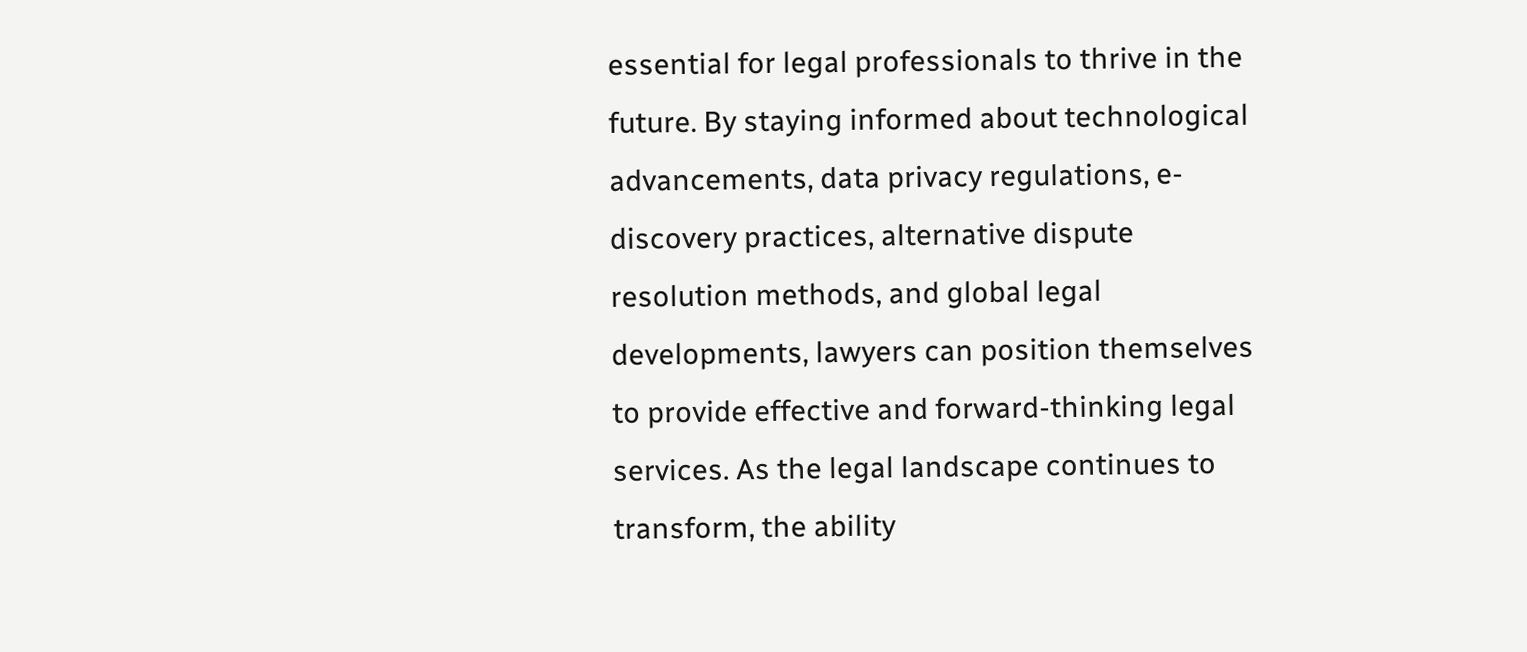essential for legal professionals to thrive in the future. By staying informed about technological advancements, data privacy regulations, e-discovery practices, alternative dispute resolution methods, and global legal developments, lawyers can position themselves to provide effective and forward-thinking legal services. As the legal landscape continues to transform, the ability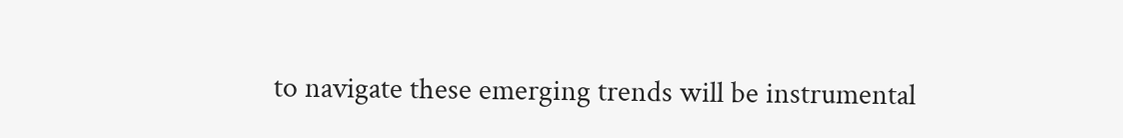to navigate these emerging trends will be instrumental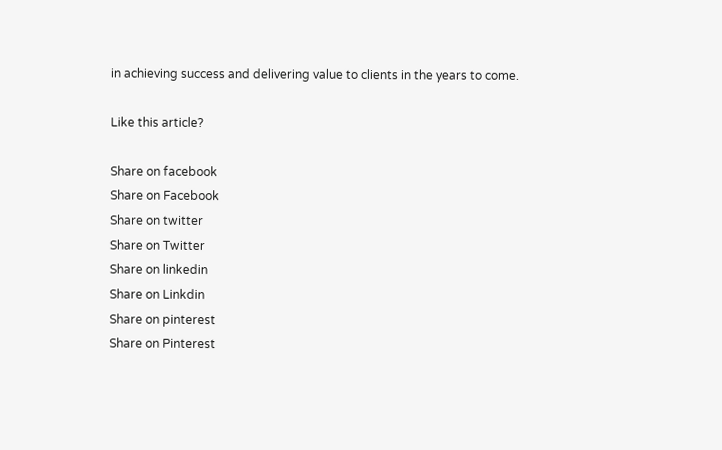in achieving success and delivering value to clients in the years to come.

Like this article?

Share on facebook
Share on Facebook
Share on twitter
Share on Twitter
Share on linkedin
Share on Linkdin
Share on pinterest
Share on Pinterest